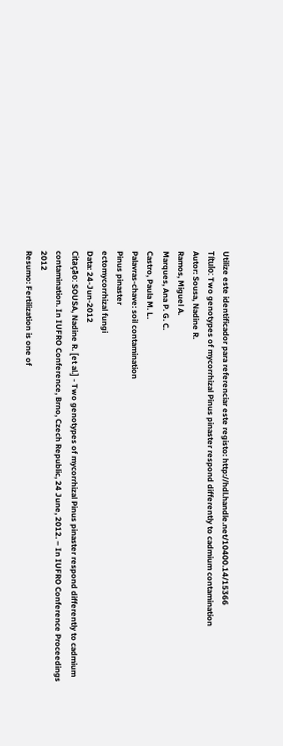Utilize este identificador para referenciar este registo: http://hdl.handle.net/10400.14/15366
Título: Two genotypes of mycorrhizal Pinus pinaster respond differently to cadmium contamination
Autor: Sousa, Nadine R.
Ramos, Miguel A.
Marques, Ana P. G. C.
Castro, Paula M. L.
Palavras-chave: soil contamination
Pinus pinaster
ectomycorrhizal fungi
Data: 24-Jun-2012
Citação: SOUSA, Nadine R. [et al.] - Two genotypes of mycorrhizal Pinus pinaster respond differently to cadmium contamination. In IUFRO Conference, Brno, Czech Republic, 24 June, 2012. – In IUFRO Conference Proceedings 2012
Resumo: Fertilization is one of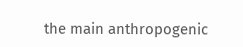the main anthropogenic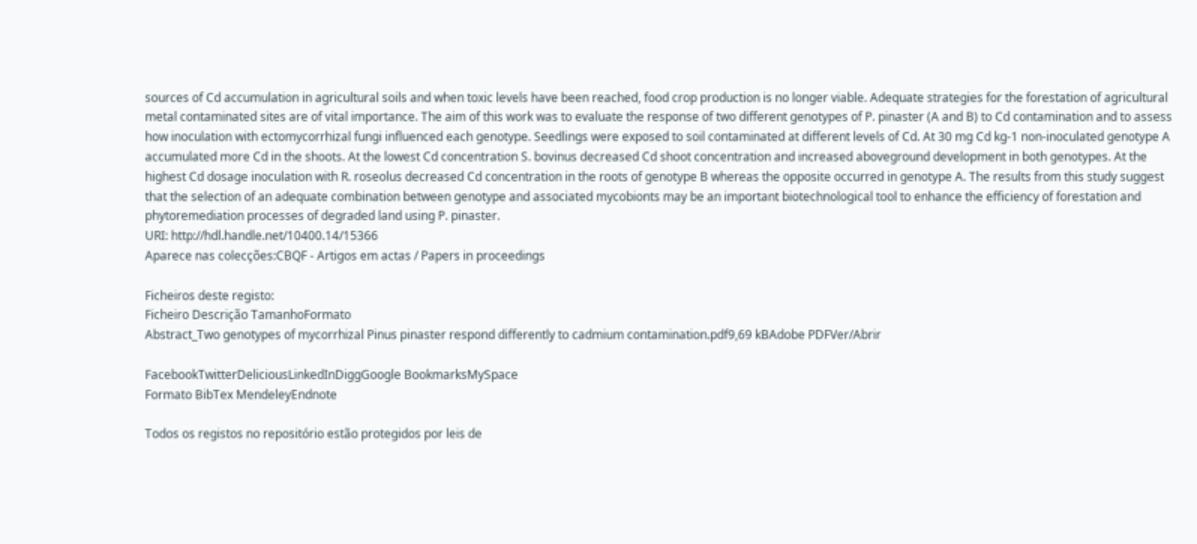sources of Cd accumulation in agricultural soils and when toxic levels have been reached, food crop production is no longer viable. Adequate strategies for the forestation of agricultural metal contaminated sites are of vital importance. The aim of this work was to evaluate the response of two different genotypes of P. pinaster (A and B) to Cd contamination and to assess how inoculation with ectomycorrhizal fungi influenced each genotype. Seedlings were exposed to soil contaminated at different levels of Cd. At 30 mg Cd kg-1 non-inoculated genotype A accumulated more Cd in the shoots. At the lowest Cd concentration S. bovinus decreased Cd shoot concentration and increased aboveground development in both genotypes. At the highest Cd dosage inoculation with R. roseolus decreased Cd concentration in the roots of genotype B whereas the opposite occurred in genotype A. The results from this study suggest that the selection of an adequate combination between genotype and associated mycobionts may be an important biotechnological tool to enhance the efficiency of forestation and phytoremediation processes of degraded land using P. pinaster.
URI: http://hdl.handle.net/10400.14/15366
Aparece nas colecções:CBQF - Artigos em actas / Papers in proceedings

Ficheiros deste registo:
Ficheiro Descrição TamanhoFormato
Abstract_Two genotypes of mycorrhizal Pinus pinaster respond differently to cadmium contamination.pdf9,69 kBAdobe PDFVer/Abrir

FacebookTwitterDeliciousLinkedInDiggGoogle BookmarksMySpace
Formato BibTex MendeleyEndnote

Todos os registos no repositório estão protegidos por leis de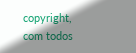copyright, com todos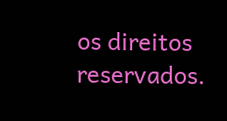os direitos reservados.